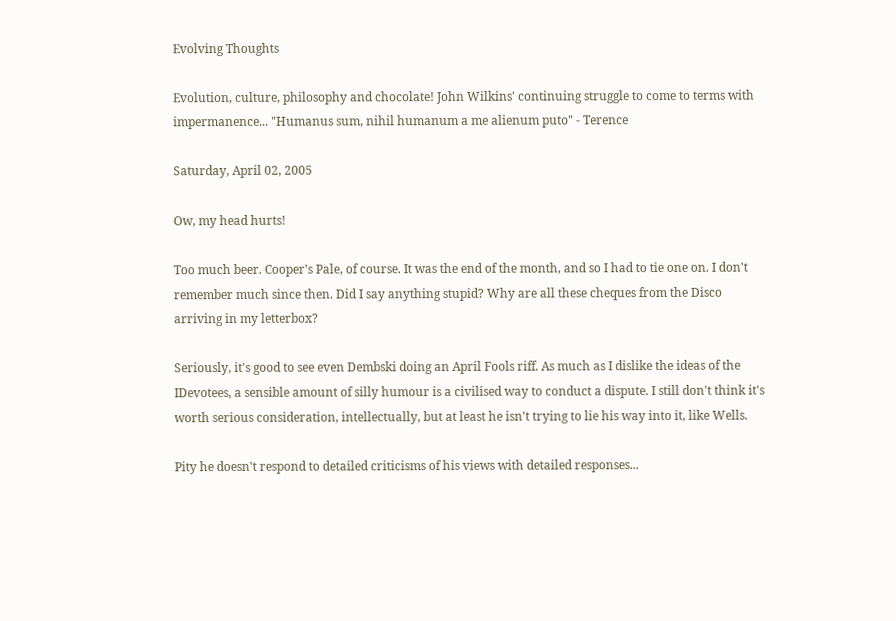Evolving Thoughts

Evolution, culture, philosophy and chocolate! John Wilkins' continuing struggle to come to terms with impermanence... "Humanus sum, nihil humanum a me alienum puto" - Terence

Saturday, April 02, 2005

Ow, my head hurts!

Too much beer. Cooper's Pale, of course. It was the end of the month, and so I had to tie one on. I don't remember much since then. Did I say anything stupid? Why are all these cheques from the Disco arriving in my letterbox?

Seriously, it's good to see even Dembski doing an April Fools riff. As much as I dislike the ideas of the IDevotees, a sensible amount of silly humour is a civilised way to conduct a dispute. I still don't think it's worth serious consideration, intellectually, but at least he isn't trying to lie his way into it, like Wells.

Pity he doesn't respond to detailed criticisms of his views with detailed responses...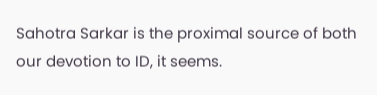Sahotra Sarkar is the proximal source of both our devotion to ID, it seems.